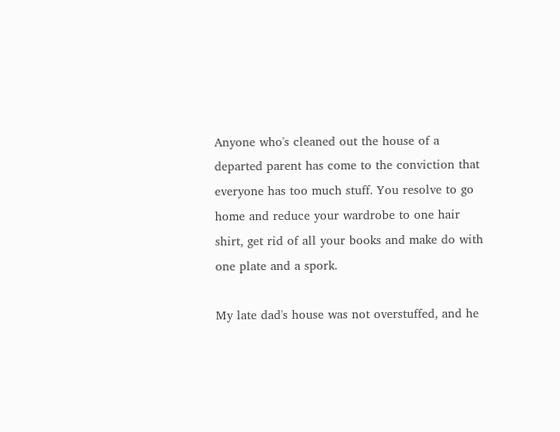Anyone who's cleaned out the house of a departed parent has come to the conviction that everyone has too much stuff. You resolve to go home and reduce your wardrobe to one hair shirt, get rid of all your books and make do with one plate and a spork.

My late dad's house was not overstuffed, and he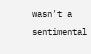wasn't a sentimental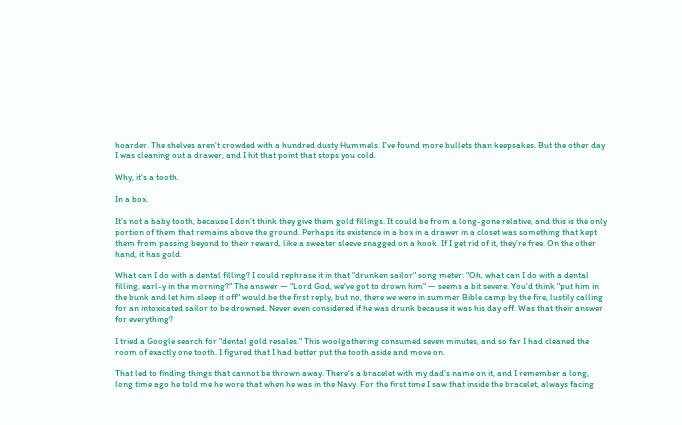hoarder. The shelves aren't crowded with a hundred dusty Hummels. I've found more bullets than keepsakes. But the other day I was cleaning out a drawer, and I hit that point that stops you cold.

Why, it's a tooth.

In a box.

It's not a baby tooth, because I don't think they give them gold fillings. It could be from a long-gone relative, and this is the only portion of them that remains above the ground. Perhaps its existence in a box in a drawer in a closet was something that kept them from passing beyond to their reward, like a sweater sleeve snagged on a hook. If I get rid of it, they're free. On the other hand, it has gold.

What can I do with a dental filling? I could rephrase it in that "drunken sailor" song meter: "Oh, what can I do with a dental filling, earl-y in the morning?" The answer — "Lord God, we've got to drown him" — seems a bit severe. You'd think "put him in the bunk and let him sleep it off" would be the first reply, but no, there we were in summer Bible camp by the fire, lustily calling for an intoxicated sailor to be drowned. Never even considered if he was drunk because it was his day off. Was that their answer for everything?

I tried a Google search for "dental gold resales." This woolgathering consumed seven minutes, and so far I had cleaned the room of exactly one tooth. I figured that I had better put the tooth aside and move on.

That led to finding things that cannot be thrown away. There's a bracelet with my dad's name on it, and I remember a long, long time ago he told me he wore that when he was in the Navy. For the first time I saw that inside the bracelet, always facing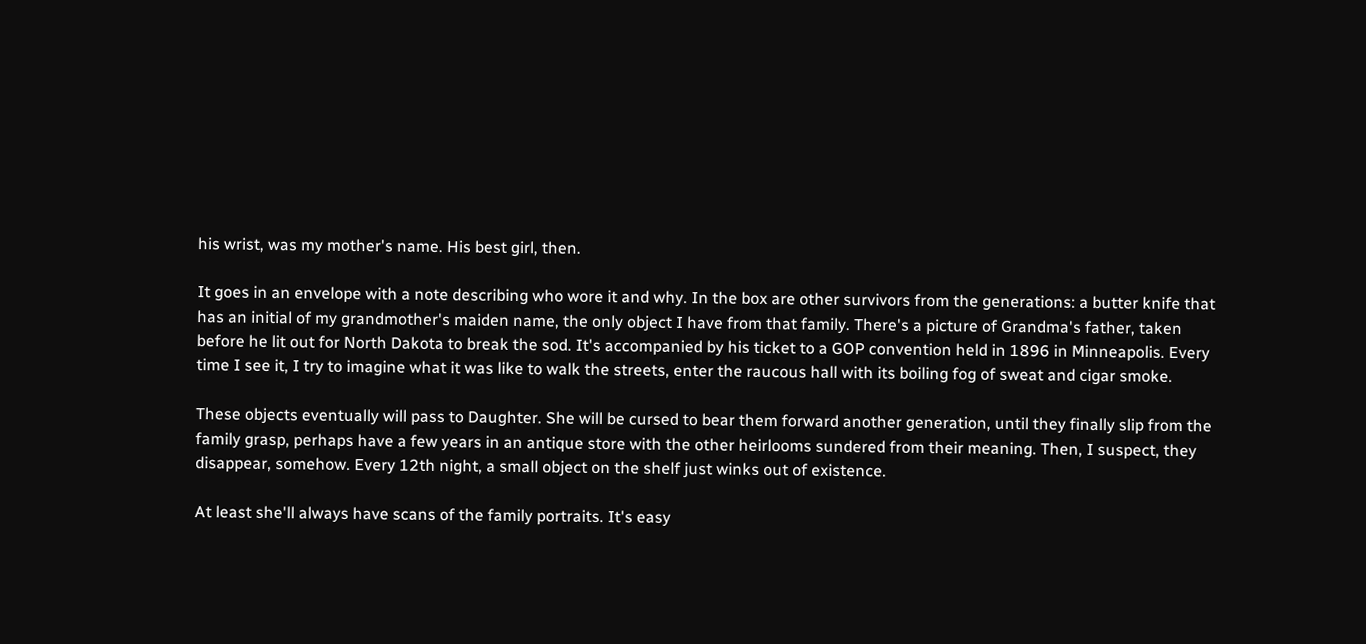his wrist, was my mother's name. His best girl, then.

It goes in an envelope with a note describing who wore it and why. In the box are other survivors from the generations: a butter knife that has an initial of my grandmother's maiden name, the only object I have from that family. There's a picture of Grandma's father, taken before he lit out for North Dakota to break the sod. It's accompanied by his ticket to a GOP convention held in 1896 in Minneapolis. Every time I see it, I try to imagine what it was like to walk the streets, enter the raucous hall with its boiling fog of sweat and cigar smoke.

These objects eventually will pass to Daughter. She will be cursed to bear them forward another generation, until they finally slip from the family grasp, perhaps have a few years in an antique store with the other heirlooms sundered from their meaning. Then, I suspect, they disappear, somehow. Every 12th night, a small object on the shelf just winks out of existence.

At least she'll always have scans of the family portraits. It's easy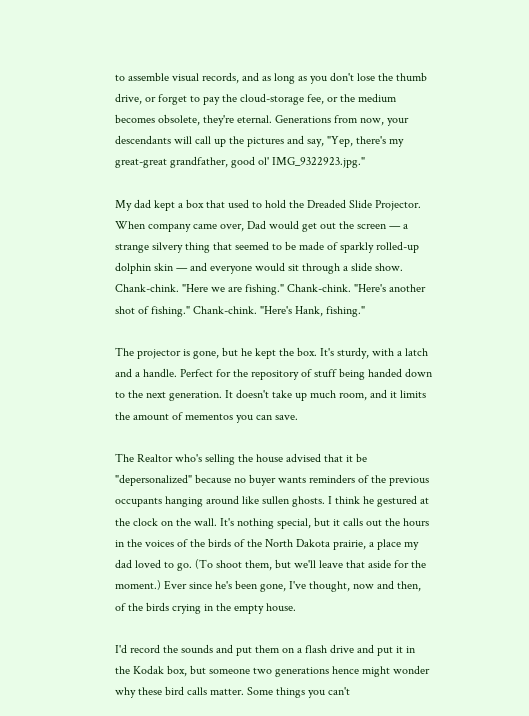to assemble visual records, and as long as you don't lose the thumb drive, or forget to pay the cloud-storage fee, or the medium becomes obsolete, they're eternal. Generations from now, your descendants will call up the pictures and say, "Yep, there's my great-great grandfather, good ol' IMG_9322923.jpg."

My dad kept a box that used to hold the Dreaded Slide Projector. When company came over, Dad would get out the screen — a strange silvery thing that seemed to be made of sparkly rolled-up dolphin skin — and everyone would sit through a slide show. Chank-chink. "Here we are fishing." Chank-chink. "Here's another shot of fishing." Chank-chink. "Here's Hank, fishing."

The projector is gone, but he kept the box. It's sturdy, with a latch and a handle. Perfect for the repository of stuff being handed down to the next generation. It doesn't take up much room, and it limits the amount of mementos you can save.

The Realtor who's selling the house advised that it be "depersonalized" because no buyer wants reminders of the previous occupants hanging around like sullen ghosts. I think he gestured at the clock on the wall. It's nothing special, but it calls out the hours in the voices of the birds of the North Dakota prairie, a place my dad loved to go. (To shoot them, but we'll leave that aside for the moment.) Ever since he's been gone, I've thought, now and then, of the birds crying in the empty house.

I'd record the sounds and put them on a flash drive and put it in the Kodak box, but someone two generations hence might wonder why these bird calls matter. Some things you can't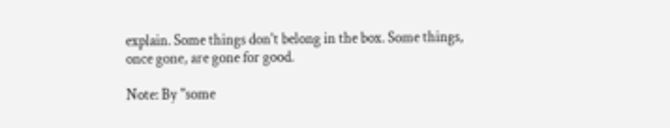explain. Some things don't belong in the box. Some things, once gone, are gone for good.

Note: By "some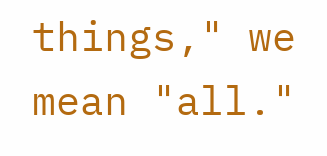things," we mean "all."